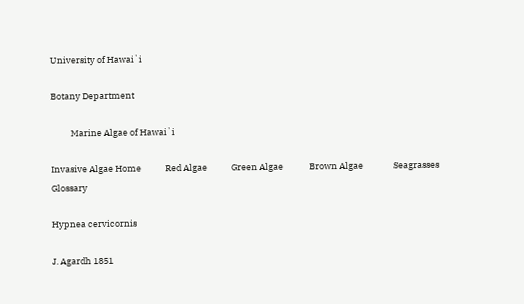University of Hawai`i

Botany Department

          Marine Algae of Hawai`i

Invasive Algae Home            Red Algae            Green Algae             Brown Algae               Seagrasses             Glossary

Hypnea cervicornis

J. Agardh 1851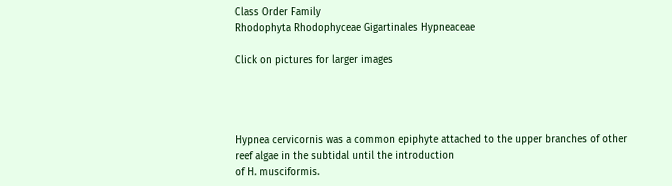Class Order Family
Rhodophyta Rhodophyceae Gigartinales Hypneaceae

Click on pictures for larger images




Hypnea cervicornis was a common epiphyte attached to the upper branches of other reef algae in the subtidal until the introduction
of H. musciformis.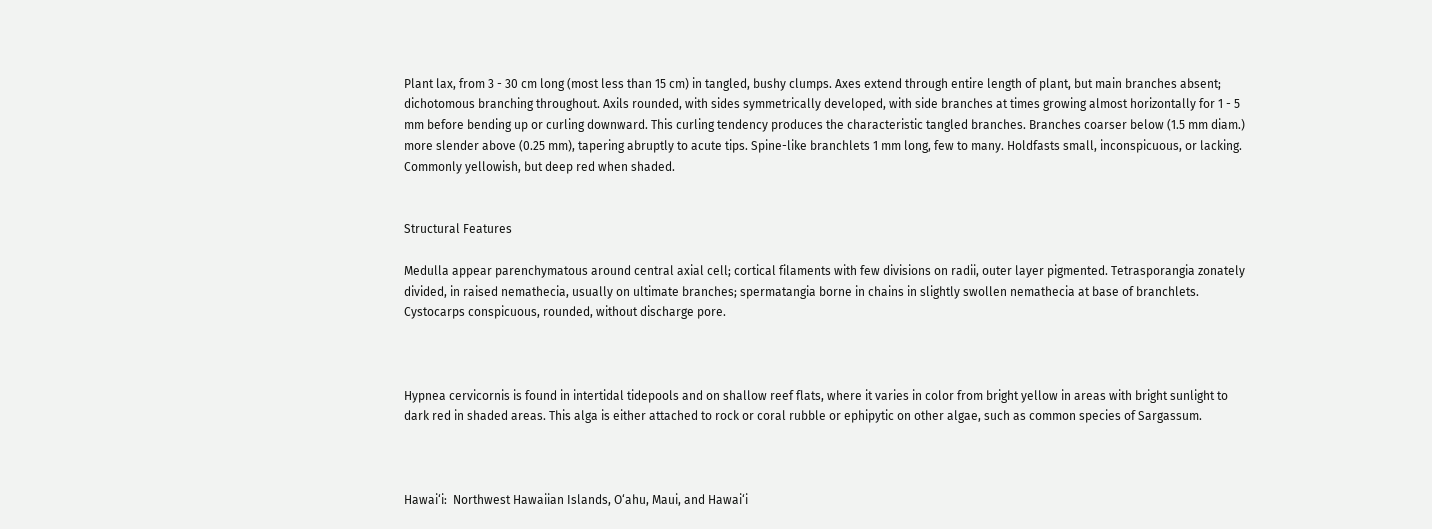Plant lax, from 3 - 30 cm long (most less than 15 cm) in tangled, bushy clumps. Axes extend through entire length of plant, but main branches absent; dichotomous branching throughout. Axils rounded, with sides symmetrically developed, with side branches at times growing almost horizontally for 1 - 5 mm before bending up or curling downward. This curling tendency produces the characteristic tangled branches. Branches coarser below (1.5 mm diam.) more slender above (0.25 mm), tapering abruptly to acute tips. Spine-like branchlets 1 mm long, few to many. Holdfasts small, inconspicuous, or lacking.  Commonly yellowish, but deep red when shaded.


Structural Features

Medulla appear parenchymatous around central axial cell; cortical filaments with few divisions on radii, outer layer pigmented. Tetrasporangia zonately divided, in raised nemathecia, usually on ultimate branches; spermatangia borne in chains in slightly swollen nemathecia at base of branchlets. Cystocarps conspicuous, rounded, without discharge pore.



Hypnea cervicornis is found in intertidal tidepools and on shallow reef flats, where it varies in color from bright yellow in areas with bright sunlight to dark red in shaded areas. This alga is either attached to rock or coral rubble or ephipytic on other algae, such as common species of Sargassum.



Hawai‘i:  Northwest Hawaiian Islands, O‘ahu, Maui, and Hawai‘i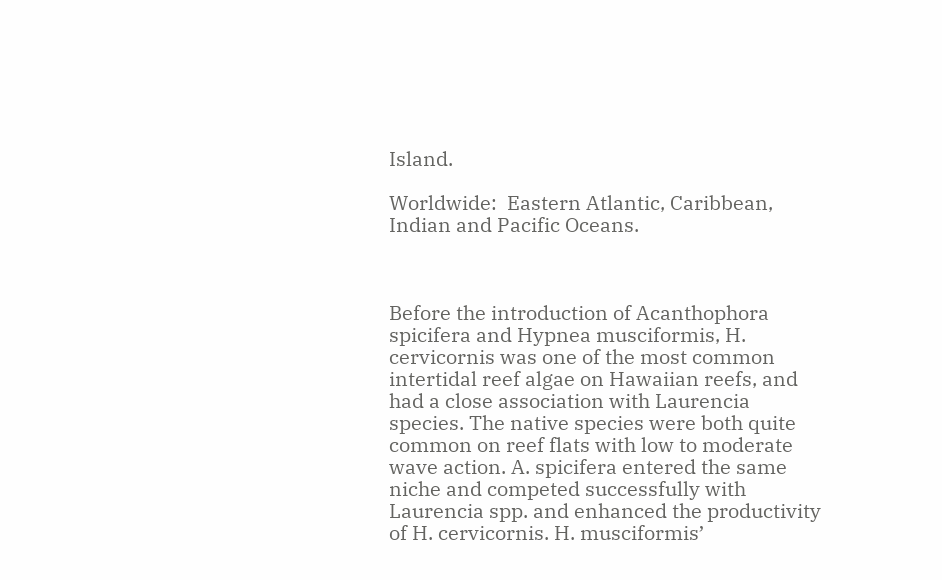Island.

Worldwide:  Eastern Atlantic, Caribbean, Indian and Pacific Oceans.



Before the introduction of Acanthophora spicifera and Hypnea musciformis, H. cervicornis was one of the most common intertidal reef algae on Hawaiian reefs, and had a close association with Laurencia species. The native species were both quite common on reef flats with low to moderate wave action. A. spicifera entered the same niche and competed successfully with Laurencia spp. and enhanced the productivity of H. cervicornis. H. musciformis’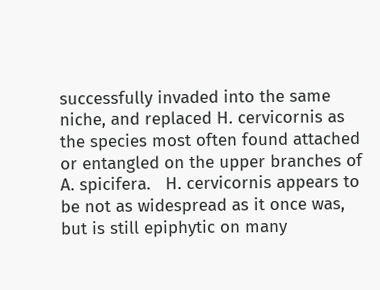successfully invaded into the same niche, and replaced H. cervicornis as the species most often found attached or entangled on the upper branches of A. spicifera.   H. cervicornis appears to be not as widespread as it once was, but is still epiphytic on many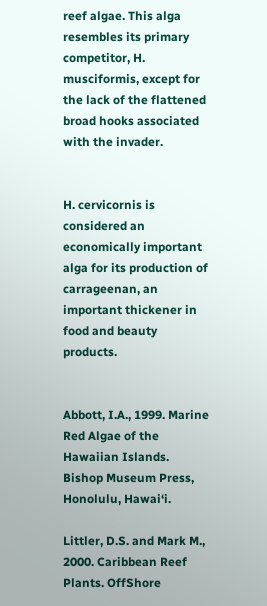reef algae. This alga resembles its primary competitor, H. musciformis, except for the lack of the flattened broad hooks associated with the invader.


H. cervicornis is considered an economically important alga for its production of carrageenan, an important thickener in food and beauty products.


Abbott, I.A., 1999. Marine Red Algae of the Hawaiian Islands. Bishop Museum Press, Honolulu, Hawai‘i.

Littler, D.S. and Mark M., 2000. Caribbean Reef Plants. OffShore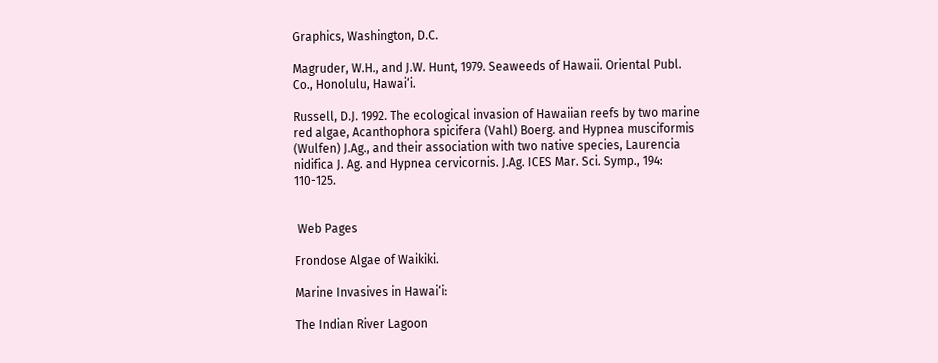Graphics, Washington, D.C.

Magruder, W.H., and J.W. Hunt, 1979. Seaweeds of Hawaii. Oriental Publ. Co., Honolulu, Hawai‘i.

Russell, D.J. 1992. The ecological invasion of Hawaiian reefs by two marine red algae, Acanthophora spicifera (Vahl) Boerg. and Hypnea musciformis (Wulfen) J.Ag., and their association with two native species, Laurencia nidifica J. Ag. and Hypnea cervicornis. J.Ag. ICES Mar. Sci. Symp., 194: 110-125.


 Web Pages

Frondose Algae of Waikiki.

Marine Invasives in Hawai‘i:

The Indian River Lagoon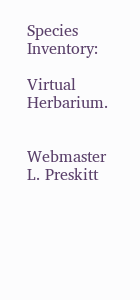Species Inventory:

Virtual Herbarium.


Webmaster L. Preskitt